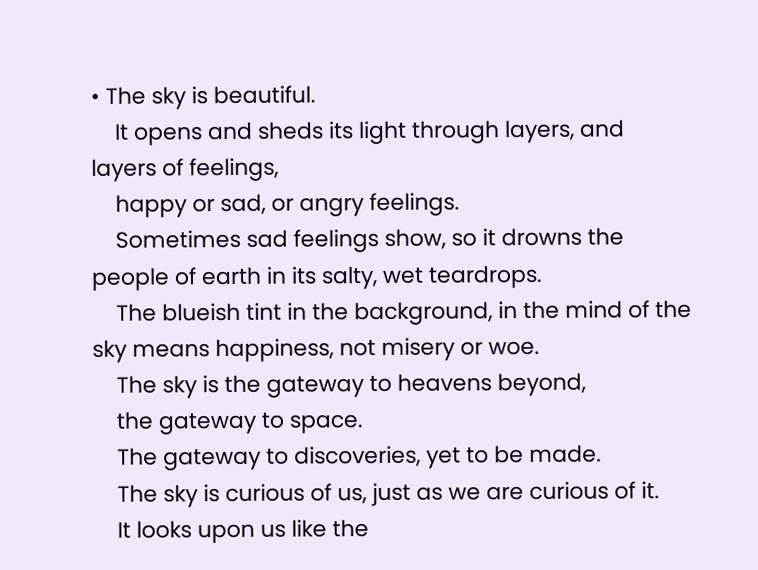• The sky is beautiful.
    It opens and sheds its light through layers, and layers of feelings,
    happy or sad, or angry feelings.
    Sometimes sad feelings show, so it drowns the people of earth in its salty, wet teardrops.
    The blueish tint in the background, in the mind of the sky means happiness, not misery or woe.
    The sky is the gateway to heavens beyond,
    the gateway to space.
    The gateway to discoveries, yet to be made.
    The sky is curious of us, just as we are curious of it.
    It looks upon us like the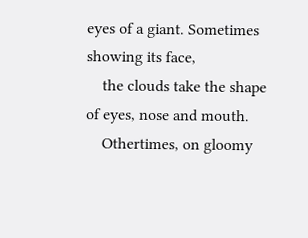eyes of a giant. Sometimes showing its face,
    the clouds take the shape of eyes, nose and mouth.
    Othertimes, on gloomy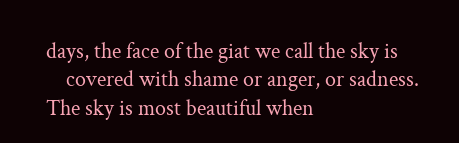days, the face of the giat we call the sky is
    covered with shame or anger, or sadness. The sky is most beautiful when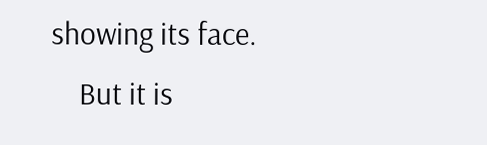showing its face.
    But it is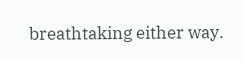breathtaking either way.